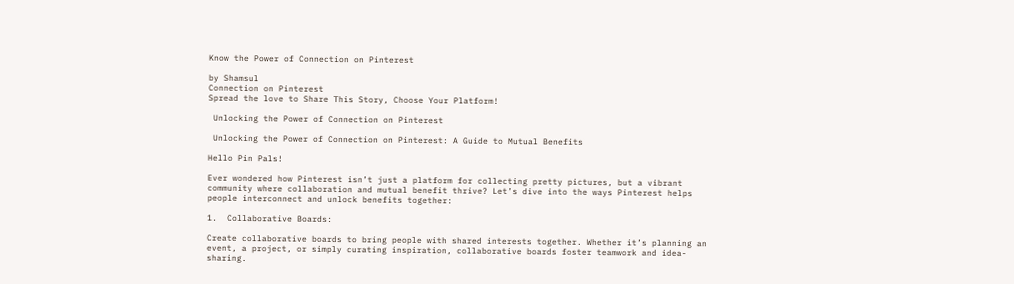Know the Power of Connection on Pinterest

by Shamsul
Connection on Pinterest
Spread the love to Share This Story, Choose Your Platform!

 Unlocking the Power of Connection on Pinterest

 Unlocking the Power of Connection on Pinterest: A Guide to Mutual Benefits

Hello Pin Pals!

Ever wondered how Pinterest isn’t just a platform for collecting pretty pictures, but a vibrant community where collaboration and mutual benefit thrive? Let’s dive into the ways Pinterest helps people interconnect and unlock benefits together:

1.  Collaborative Boards:

Create collaborative boards to bring people with shared interests together. Whether it’s planning an event, a project, or simply curating inspiration, collaborative boards foster teamwork and idea-sharing.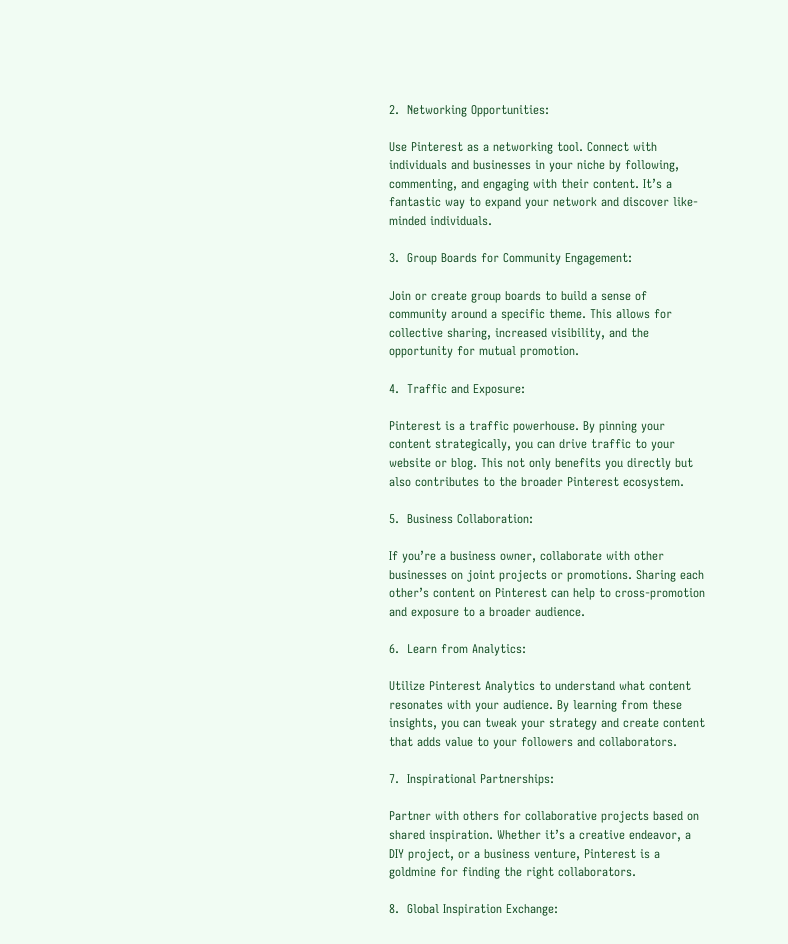2.  Networking Opportunities:

Use Pinterest as a networking tool. Connect with individuals and businesses in your niche by following, commenting, and engaging with their content. It’s a fantastic way to expand your network and discover like-minded individuals.

3.  Group Boards for Community Engagement:

Join or create group boards to build a sense of community around a specific theme. This allows for collective sharing, increased visibility, and the opportunity for mutual promotion.

4.  Traffic and Exposure:

Pinterest is a traffic powerhouse. By pinning your content strategically, you can drive traffic to your website or blog. This not only benefits you directly but also contributes to the broader Pinterest ecosystem.

5.  Business Collaboration:

If you’re a business owner, collaborate with other businesses on joint projects or promotions. Sharing each other’s content on Pinterest can help to cross-promotion and exposure to a broader audience.

6.  Learn from Analytics:

Utilize Pinterest Analytics to understand what content resonates with your audience. By learning from these insights, you can tweak your strategy and create content that adds value to your followers and collaborators.

7.  Inspirational Partnerships:

Partner with others for collaborative projects based on shared inspiration. Whether it’s a creative endeavor, a DIY project, or a business venture, Pinterest is a goldmine for finding the right collaborators.

8.  Global Inspiration Exchange: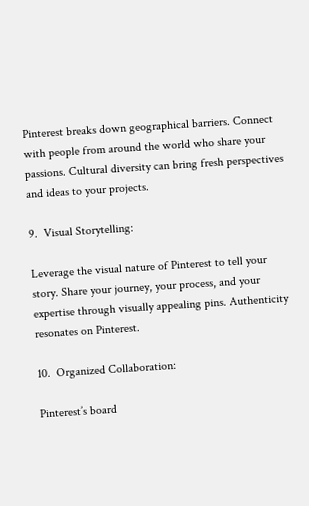Pinterest breaks down geographical barriers. Connect with people from around the world who share your passions. Cultural diversity can bring fresh perspectives and ideas to your projects.

9.  Visual Storytelling:

Leverage the visual nature of Pinterest to tell your story. Share your journey, your process, and your expertise through visually appealing pins. Authenticity resonates on Pinterest.

10.  Organized Collaboration:

Pinterest’s board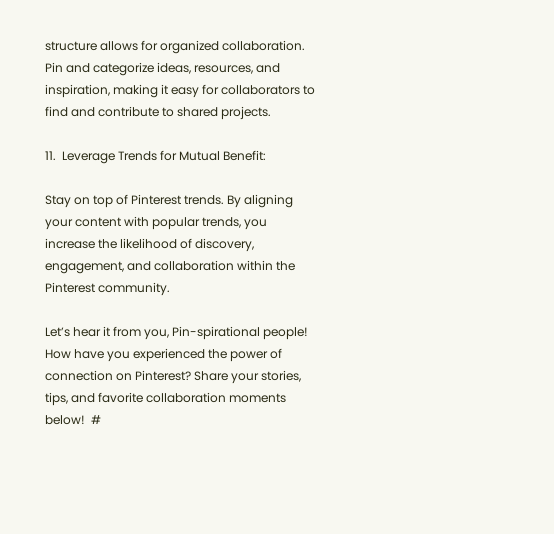structure allows for organized collaboration. Pin and categorize ideas, resources, and inspiration, making it easy for collaborators to find and contribute to shared projects.

11.  Leverage Trends for Mutual Benefit:

Stay on top of Pinterest trends. By aligning your content with popular trends, you increase the likelihood of discovery, engagement, and collaboration within the Pinterest community.

Let’s hear it from you, Pin-spirational people! How have you experienced the power of connection on Pinterest? Share your stories, tips, and favorite collaboration moments below!  #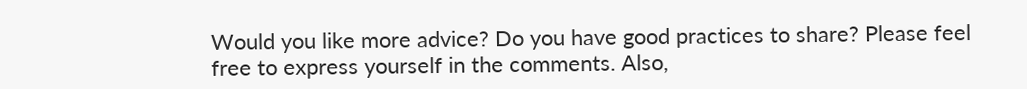Would you like more advice? Do you have good practices to share? Please feel free to express yourself in the comments. Also,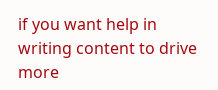if you want help in writing content to drive more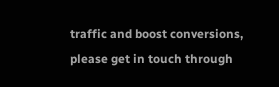traffic and boost conversions, please get in touch through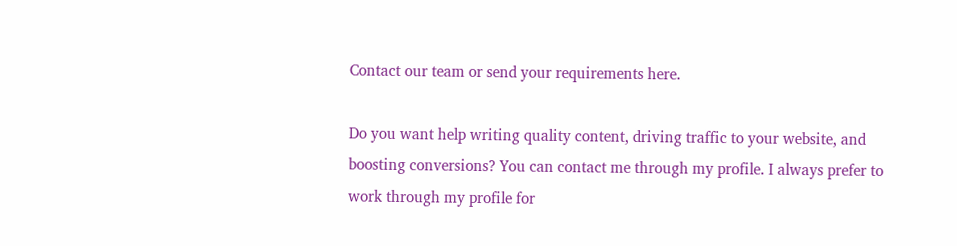Contact our team or send your requirements here.

Do you want help writing quality content, driving traffic to your website, and boosting conversions? You can contact me through my profile. I always prefer to work through my profile for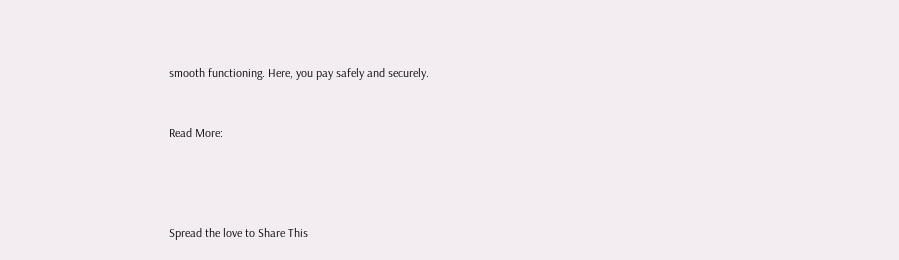smooth functioning. Here, you pay safely and securely.


Read More:




Spread the love to Share This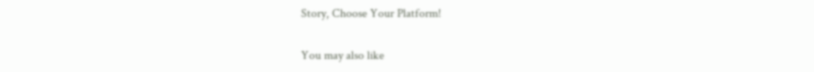Story, Choose Your Platform!

You may also like